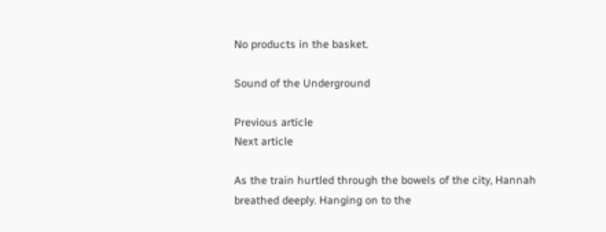No products in the basket.

Sound of the Underground

Previous article
Next article

As the train hurtled through the bowels of the city, Hannah breathed deeply. Hanging on to the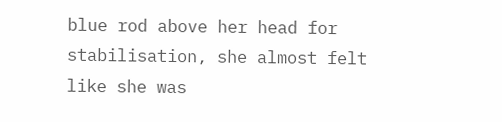blue rod above her head for stabilisation, she almost felt like she was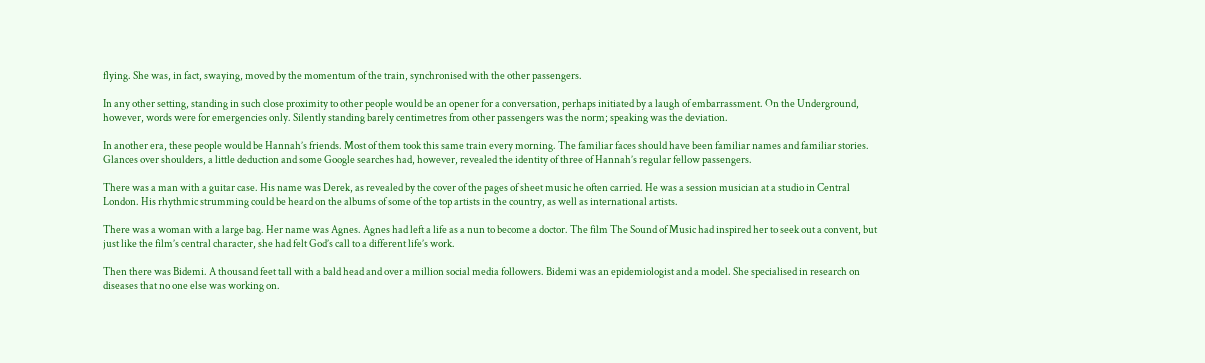flying. She was, in fact, swaying, moved by the momentum of the train, synchronised with the other passengers.

In any other setting, standing in such close proximity to other people would be an opener for a conversation, perhaps initiated by a laugh of embarrassment. On the Underground, however, words were for emergencies only. Silently standing barely centimetres from other passengers was the norm; speaking was the deviation.

In another era, these people would be Hannah’s friends. Most of them took this same train every morning. The familiar faces should have been familiar names and familiar stories. Glances over shoulders, a little deduction and some Google searches had, however, revealed the identity of three of Hannah’s regular fellow passengers.

There was a man with a guitar case. His name was Derek, as revealed by the cover of the pages of sheet music he often carried. He was a session musician at a studio in Central London. His rhythmic strumming could be heard on the albums of some of the top artists in the country, as well as international artists.

There was a woman with a large bag. Her name was Agnes. Agnes had left a life as a nun to become a doctor. The film The Sound of Music had inspired her to seek out a convent, but just like the film’s central character, she had felt God’s call to a different life’s work.

Then there was Bidemi. A thousand feet tall with a bald head and over a million social media followers. Bidemi was an epidemiologist and a model. She specialised in research on diseases that no one else was working on.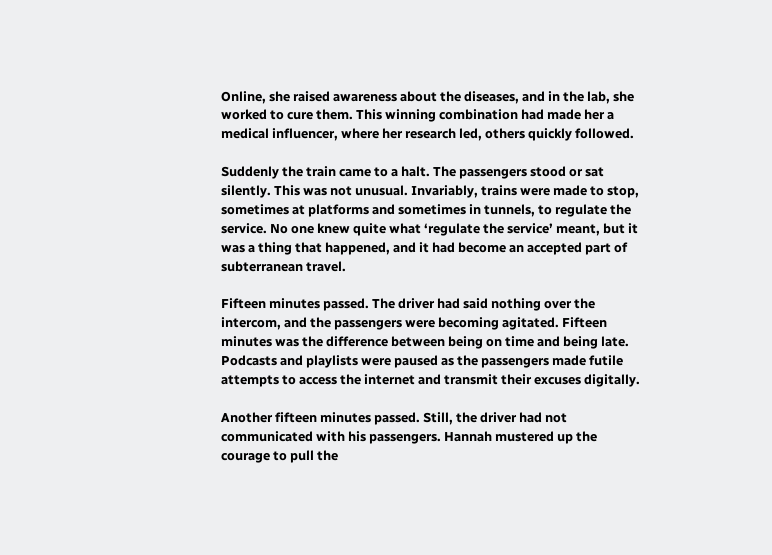Online, she raised awareness about the diseases, and in the lab, she worked to cure them. This winning combination had made her a medical influencer, where her research led, others quickly followed.

Suddenly the train came to a halt. The passengers stood or sat silently. This was not unusual. Invariably, trains were made to stop, sometimes at platforms and sometimes in tunnels, to regulate the service. No one knew quite what ‘regulate the service’ meant, but it was a thing that happened, and it had become an accepted part of subterranean travel.

Fifteen minutes passed. The driver had said nothing over the intercom, and the passengers were becoming agitated. Fifteen minutes was the difference between being on time and being late. Podcasts and playlists were paused as the passengers made futile attempts to access the internet and transmit their excuses digitally.

Another fifteen minutes passed. Still, the driver had not communicated with his passengers. Hannah mustered up the courage to pull the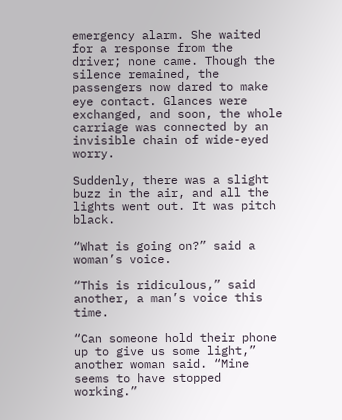emergency alarm. She waited for a response from the driver; none came. Though the silence remained, the passengers now dared to make eye contact. Glances were exchanged, and soon, the whole carriage was connected by an invisible chain of wide-eyed worry.

Suddenly, there was a slight buzz in the air, and all the lights went out. It was pitch black.

“What is going on?” said a woman’s voice.

“This is ridiculous,” said another, a man’s voice this time.

“Can someone hold their phone up to give us some light,” another woman said. “Mine seems to have stopped working.”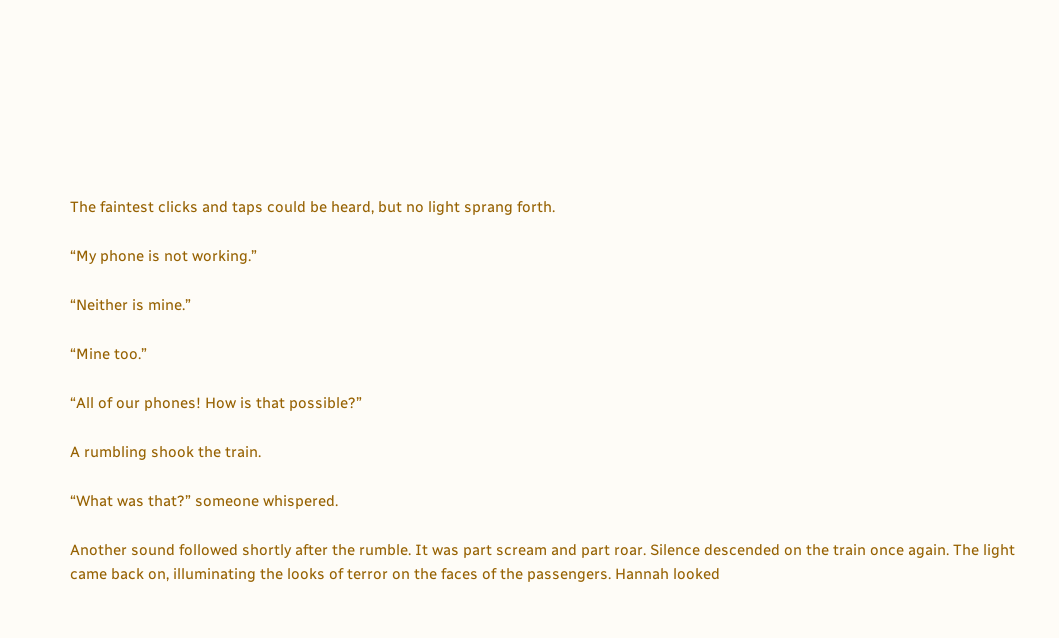The faintest clicks and taps could be heard, but no light sprang forth.

“My phone is not working.”

“Neither is mine.”

“Mine too.”

“All of our phones! How is that possible?”

A rumbling shook the train.

“What was that?” someone whispered.

Another sound followed shortly after the rumble. It was part scream and part roar. Silence descended on the train once again. The light came back on, illuminating the looks of terror on the faces of the passengers. Hannah looked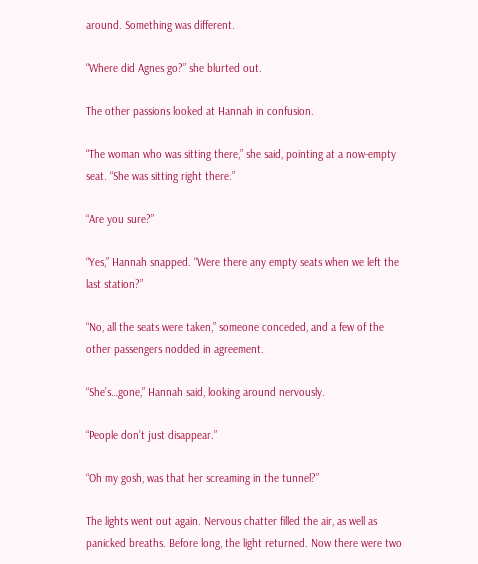around. Something was different.

“Where did Agnes go?” she blurted out.

The other passions looked at Hannah in confusion.

“The woman who was sitting there,” she said, pointing at a now-empty seat. “She was sitting right there.”

“Are you sure?”

“Yes,” Hannah snapped. “Were there any empty seats when we left the last station?”

“No, all the seats were taken,” someone conceded, and a few of the other passengers nodded in agreement.

“She’s…gone,” Hannah said, looking around nervously.

“People don’t just disappear.”

“Oh my gosh, was that her screaming in the tunnel?”

The lights went out again. Nervous chatter filled the air, as well as panicked breaths. Before long, the light returned. Now there were two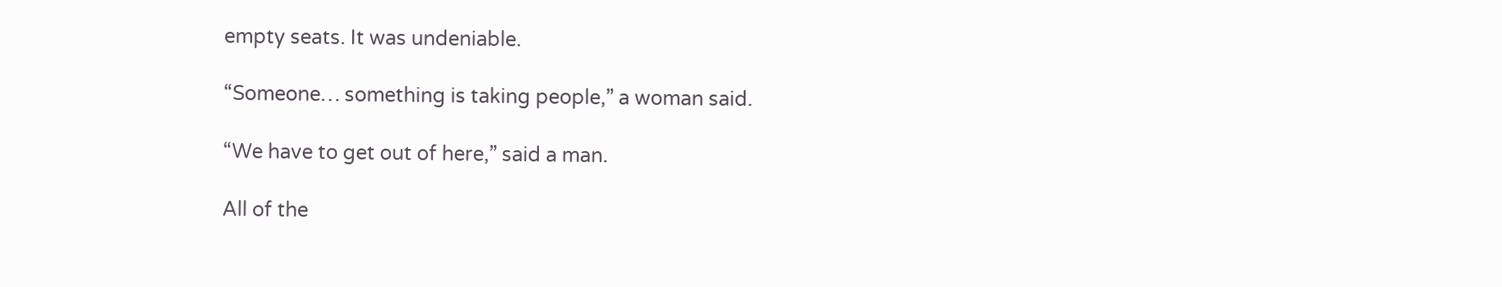empty seats. It was undeniable.

“Someone… something is taking people,” a woman said.

“We have to get out of here,” said a man.

All of the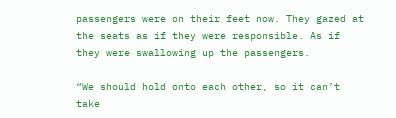passengers were on their feet now. They gazed at the seats as if they were responsible. As if they were swallowing up the passengers.

“We should hold onto each other, so it can’t take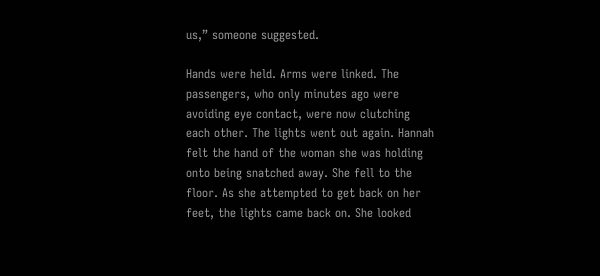us,” someone suggested.

Hands were held. Arms were linked. The passengers, who only minutes ago were avoiding eye contact, were now clutching each other. The lights went out again. Hannah felt the hand of the woman she was holding onto being snatched away. She fell to the floor. As she attempted to get back on her feet, the lights came back on. She looked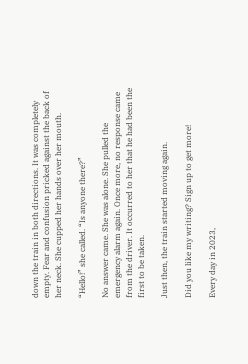down the train in both directions. It was completely empty. Fear and confusion pricked against the back of her neck. She cupped her hands over her mouth.

“Hello!” she called. “Is anyone there?”

No answer came. She was alone. She pulled the emergency alarm again. Once more, no response came from the driver. It occurred to her that he had been the first to be taken.

Just then, the train started moving again.

Did you like my writing? Sign up to get more!

Every day in 2023,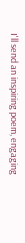I'll send an inspiring poem, engaging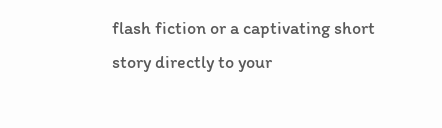flash fiction or a captivating short story directly to your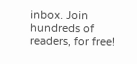inbox. Join hundreds of readers, for free!